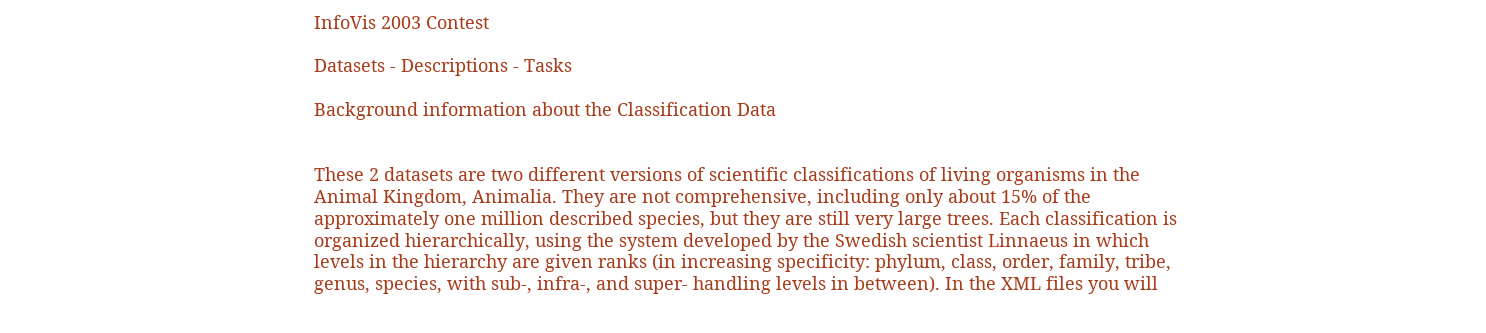InfoVis 2003 Contest

Datasets - Descriptions - Tasks

Background information about the Classification Data


These 2 datasets are two different versions of scientific classifications of living organisms in the Animal Kingdom, Animalia. They are not comprehensive, including only about 15% of the approximately one million described species, but they are still very large trees. Each classification is organized hierarchically, using the system developed by the Swedish scientist Linnaeus in which levels in the hierarchy are given ranks (in increasing specificity: phylum, class, order, family, tribe, genus, species, with sub-, infra-, and super- handling levels in between). In the XML files you will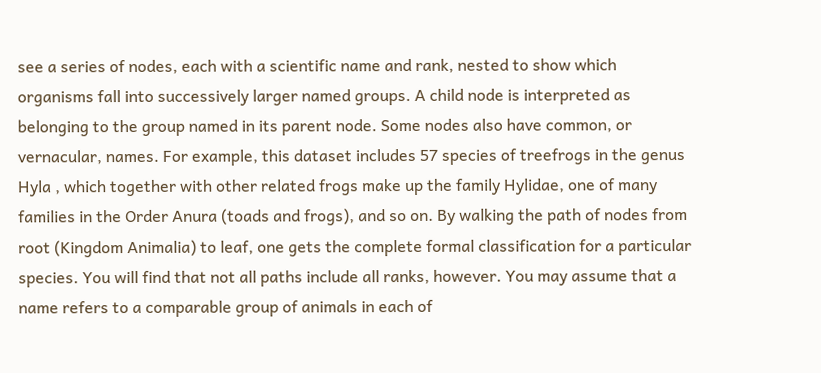see a series of nodes, each with a scientific name and rank, nested to show which organisms fall into successively larger named groups. A child node is interpreted as belonging to the group named in its parent node. Some nodes also have common, or vernacular, names. For example, this dataset includes 57 species of treefrogs in the genus Hyla , which together with other related frogs make up the family Hylidae, one of many families in the Order Anura (toads and frogs), and so on. By walking the path of nodes from root (Kingdom Animalia) to leaf, one gets the complete formal classification for a particular species. You will find that not all paths include all ranks, however. You may assume that a name refers to a comparable group of animals in each of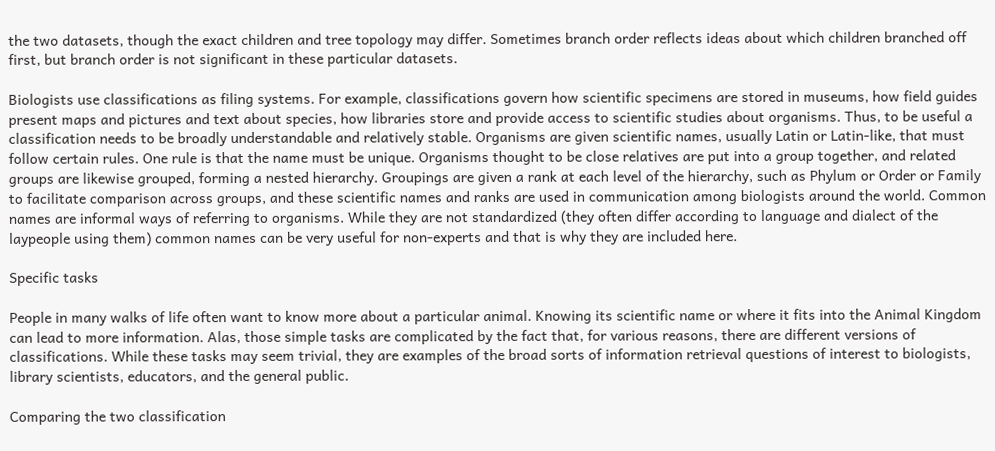the two datasets, though the exact children and tree topology may differ. Sometimes branch order reflects ideas about which children branched off first, but branch order is not significant in these particular datasets.

Biologists use classifications as filing systems. For example, classifications govern how scientific specimens are stored in museums, how field guides present maps and pictures and text about species, how libraries store and provide access to scientific studies about organisms. Thus, to be useful a classification needs to be broadly understandable and relatively stable. Organisms are given scientific names, usually Latin or Latin-like, that must follow certain rules. One rule is that the name must be unique. Organisms thought to be close relatives are put into a group together, and related groups are likewise grouped, forming a nested hierarchy. Groupings are given a rank at each level of the hierarchy, such as Phylum or Order or Family to facilitate comparison across groups, and these scientific names and ranks are used in communication among biologists around the world. Common names are informal ways of referring to organisms. While they are not standardized (they often differ according to language and dialect of the laypeople using them) common names can be very useful for non-experts and that is why they are included here.

Specific tasks

People in many walks of life often want to know more about a particular animal. Knowing its scientific name or where it fits into the Animal Kingdom can lead to more information. Alas, those simple tasks are complicated by the fact that, for various reasons, there are different versions of classifications. While these tasks may seem trivial, they are examples of the broad sorts of information retrieval questions of interest to biologists, library scientists, educators, and the general public.

Comparing the two classification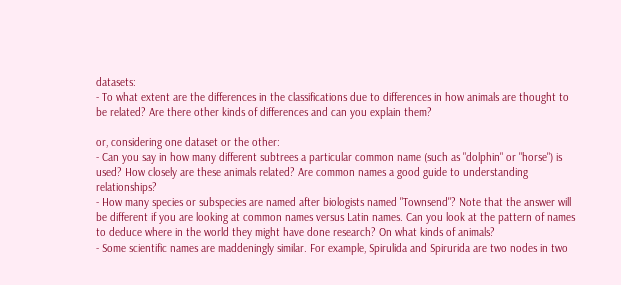datasets:
- To what extent are the differences in the classifications due to differences in how animals are thought to be related? Are there other kinds of differences and can you explain them?

or, considering one dataset or the other:
- Can you say in how many different subtrees a particular common name (such as "dolphin" or "horse") is used? How closely are these animals related? Are common names a good guide to understanding relationships?
- How many species or subspecies are named after biologists named "Townsend"? Note that the answer will be different if you are looking at common names versus Latin names. Can you look at the pattern of names to deduce where in the world they might have done research? On what kinds of animals?
- Some scientific names are maddeningly similar. For example, Spirulida and Spirurida are two nodes in two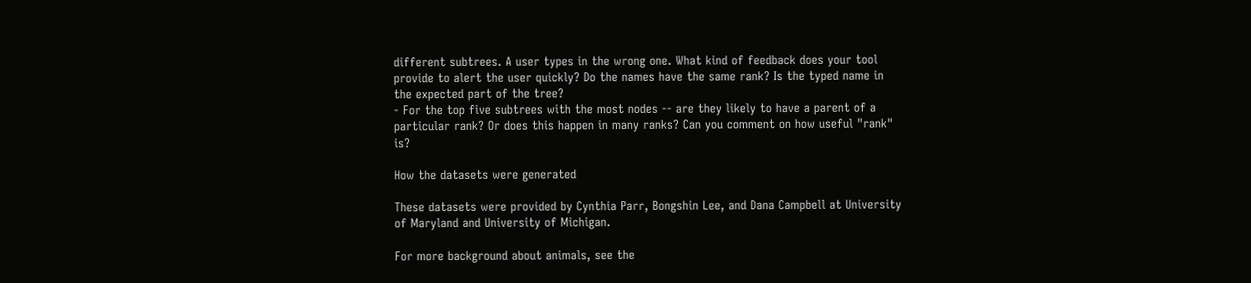different subtrees. A user types in the wrong one. What kind of feedback does your tool provide to alert the user quickly? Do the names have the same rank? Is the typed name in the expected part of the tree?
- For the top five subtrees with the most nodes -- are they likely to have a parent of a particular rank? Or does this happen in many ranks? Can you comment on how useful "rank" is?

How the datasets were generated

These datasets were provided by Cynthia Parr, Bongshin Lee, and Dana Campbell at University of Maryland and University of Michigan.

For more background about animals, see the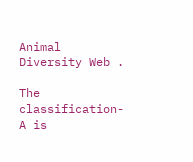Animal Diversity Web .

The classification-A is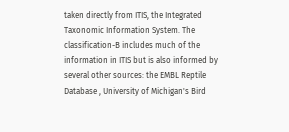taken directly from ITIS, the Integrated Taxonomic Information System. The classification-B includes much of the information in ITIS but is also informed by several other sources: the EMBL Reptile Database , University of Michigan's Bird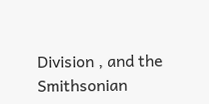Division , and the Smithsonian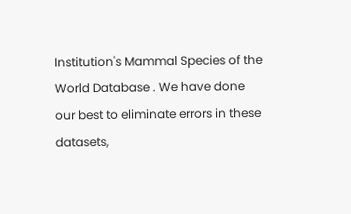Institution's Mammal Species of the World Database . We have done our best to eliminate errors in these datasets,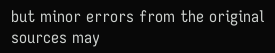but minor errors from the original sources may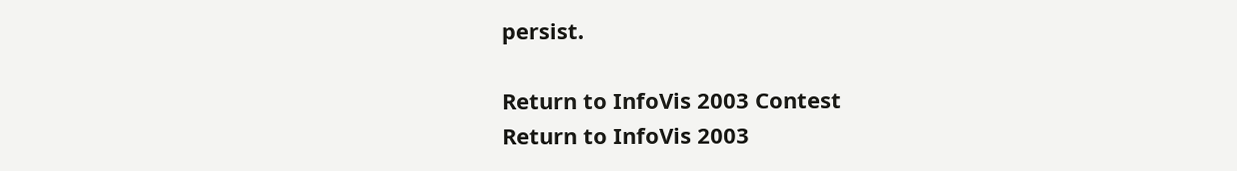persist.

Return to InfoVis 2003 Contest
Return to InfoVis 2003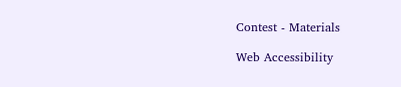Contest - Materials

Web Accessibility